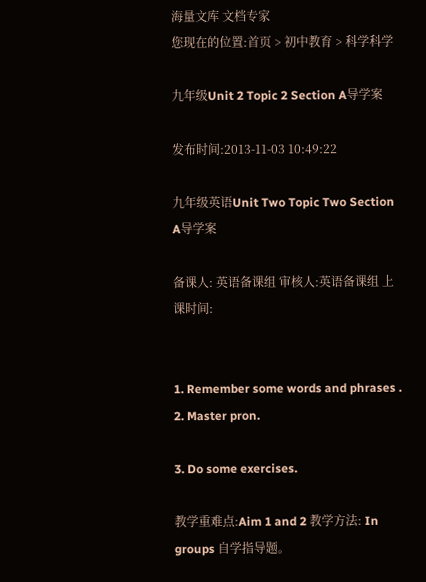海量文库 文档专家
您现在的位置:首页 > 初中教育 > 科学科学

九年级Unit 2 Topic 2 Section A导学案

发布时间:2013-11-03 10:49:22

九年级英语Unit Two Topic Two Section A导学案

备课人: 英语备课组 审核人:英语备课组 上课时间:


1. Remember some words and phrases . 2. Master pron.

3. Do some exercises.

教学重难点:Aim 1 and 2 教学方法: In groups 自学指导题。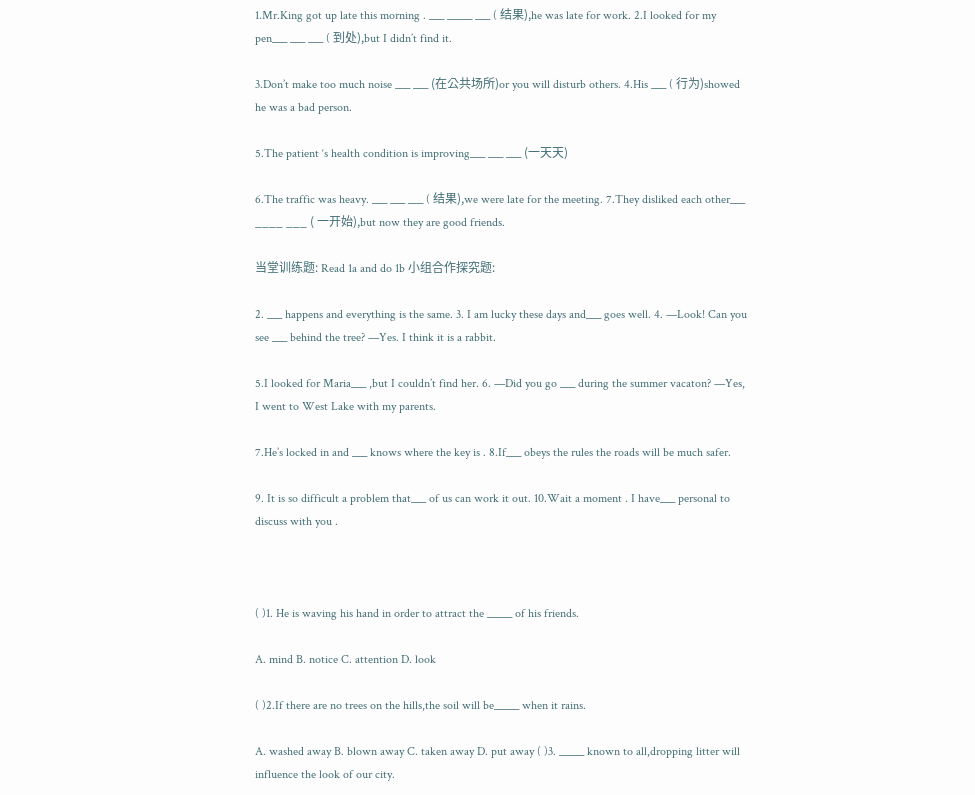1.Mr.King got up late this morning . ___ _____ ___ ( 结果),he was late for work. 2.I looked for my pen___ ___ ___ ( 到处),but I didn’t find it.

3.Don’t make too much noise ___ ___ (在公共场所)or you will disturb others. 4.His ___ ( 行为)showed he was a bad person.

5.The patient ‘s health condition is improving___ ___ ___ (一天天)

6.The traffic was heavy. ___ ___ ___ ( 结果),we were late for the meeting. 7.They disliked each other___ ____ ___ ( 一开始),but now they are good friends.

当堂训练题: Read 1a and do 1b 小组合作探究题:

2. ___ happens and everything is the same. 3. I am lucky these days and___ goes well. 4. —Look! Can you see ___ behind the tree? —Yes. I think it is a rabbit.

5.I looked for Maria___ ,but I couldn’t find her. 6. —Did you go ___ during the summer vacaton? —Yes, I went to West Lake with my parents.

7.He’s locked in and ___ knows where the key is . 8.If___ obeys the rules the roads will be much safer.

9. It is so difficult a problem that___ of us can work it out. 10.Wait a moment . I have___ personal to discuss with you .



( )1. He is waving his hand in order to attract the _____ of his friends.

A. mind B. notice C. attention D. look

( )2.If there are no trees on the hills,the soil will be_____ when it rains.

A. washed away B. blown away C. taken away D. put away ( )3. _____ known to all,dropping litter will influence the look of our city.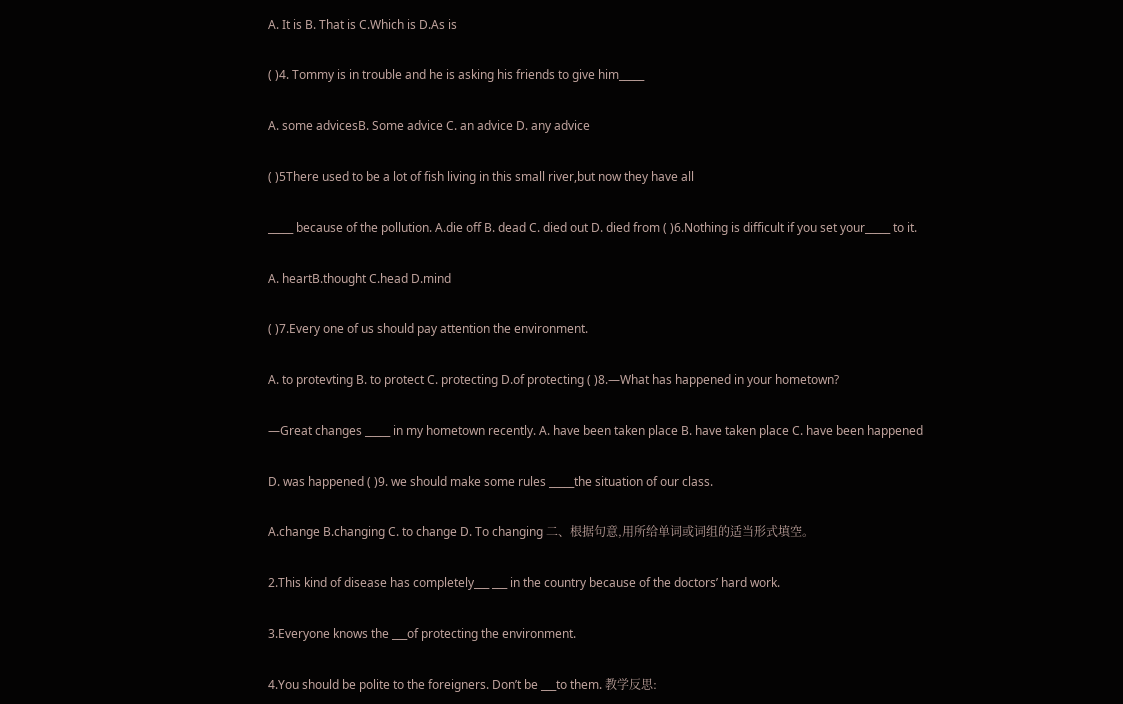A. It is B. That is C.Which is D.As is

( )4. Tommy is in trouble and he is asking his friends to give him_____

A. some advicesB. Some advice C. an advice D. any advice

( )5There used to be a lot of fish living in this small river,but now they have all

_____ because of the pollution. A.die off B. dead C. died out D. died from ( )6.Nothing is difficult if you set your_____ to it.

A. heartB.thought C.head D.mind

( )7.Every one of us should pay attention the environment.

A. to protevting B. to protect C. protecting D.of protecting ( )8.—What has happened in your hometown?

—Great changes _____ in my hometown recently. A. have been taken place B. have taken place C. have been happened

D. was happened ( )9. we should make some rules _____the situation of our class.

A.change B.changing C. to change D. To changing 二、根据句意,用所给单词或词组的适当形式填空。

2.This kind of disease has completely___ ___ in the country because of the doctors’ hard work.

3.Everyone knows the ___of protecting the environment.

4.You should be polite to the foreigners. Don’t be ___to them. 教学反思: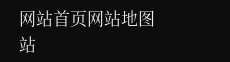网站首页网站地图 站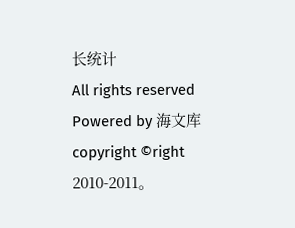长统计
All rights reserved Powered by 海文库
copyright ©right 2010-2011。